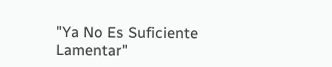"Ya No Es Suficiente Lamentar"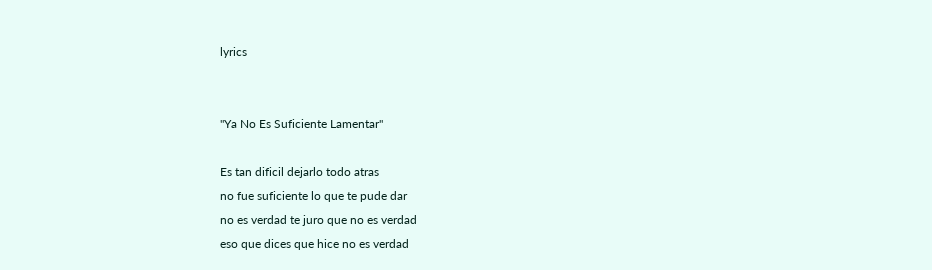lyrics


"Ya No Es Suficiente Lamentar"

Es tan dificil dejarlo todo atras
no fue suficiente lo que te pude dar
no es verdad te juro que no es verdad
eso que dices que hice no es verdad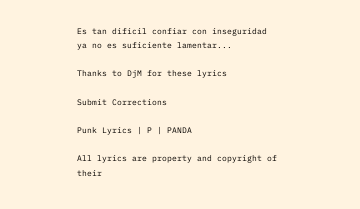Es tan dificil confiar con inseguridad
ya no es suficiente lamentar...

Thanks to DjM for these lyrics

Submit Corrections

Punk Lyrics | P | PANDA

All lyrics are property and copyright of their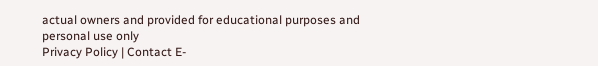actual owners and provided for educational purposes and personal use only
Privacy Policy | Contact E-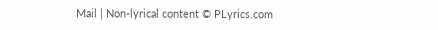Mail | Non-lyrical content © PLyrics.com